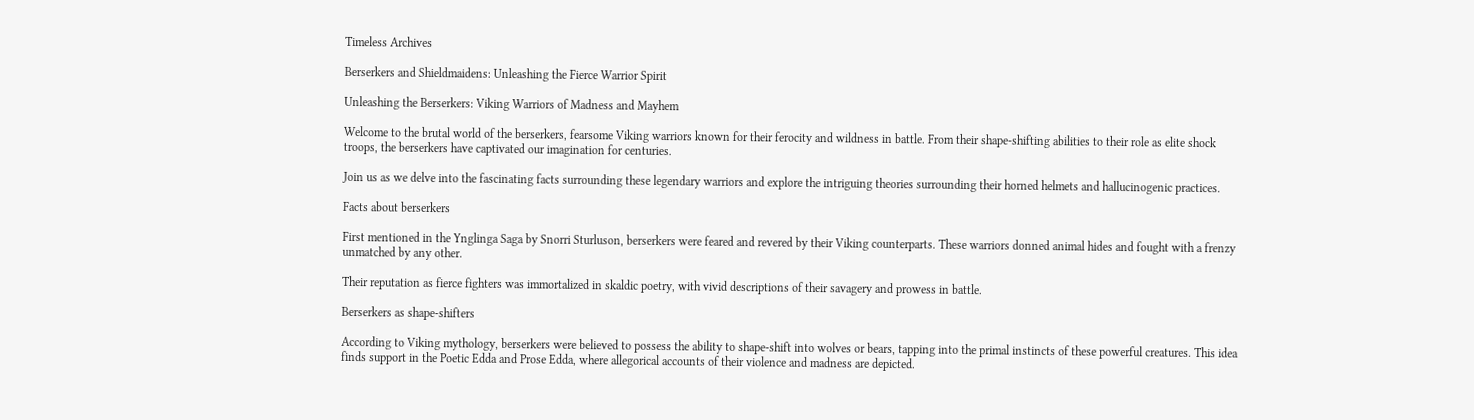Timeless Archives

Berserkers and Shieldmaidens: Unleashing the Fierce Warrior Spirit

Unleashing the Berserkers: Viking Warriors of Madness and Mayhem

Welcome to the brutal world of the berserkers, fearsome Viking warriors known for their ferocity and wildness in battle. From their shape-shifting abilities to their role as elite shock troops, the berserkers have captivated our imagination for centuries.

Join us as we delve into the fascinating facts surrounding these legendary warriors and explore the intriguing theories surrounding their horned helmets and hallucinogenic practices.

Facts about berserkers

First mentioned in the Ynglinga Saga by Snorri Sturluson, berserkers were feared and revered by their Viking counterparts. These warriors donned animal hides and fought with a frenzy unmatched by any other.

Their reputation as fierce fighters was immortalized in skaldic poetry, with vivid descriptions of their savagery and prowess in battle.

Berserkers as shape-shifters

According to Viking mythology, berserkers were believed to possess the ability to shape-shift into wolves or bears, tapping into the primal instincts of these powerful creatures. This idea finds support in the Poetic Edda and Prose Edda, where allegorical accounts of their violence and madness are depicted.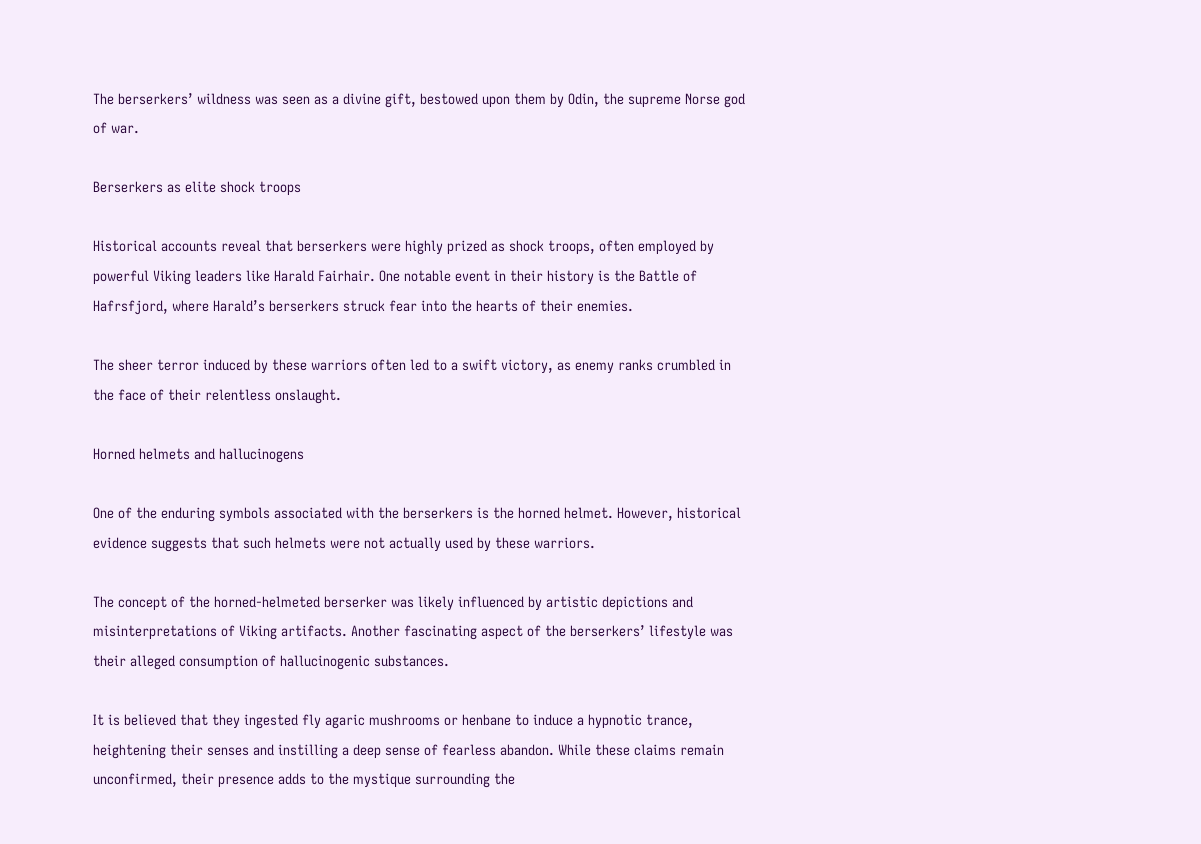The berserkers’ wildness was seen as a divine gift, bestowed upon them by Odin, the supreme Norse god of war.

Berserkers as elite shock troops

Historical accounts reveal that berserkers were highly prized as shock troops, often employed by powerful Viking leaders like Harald Fairhair. One notable event in their history is the Battle of Hafrsfjord, where Harald’s berserkers struck fear into the hearts of their enemies.

The sheer terror induced by these warriors often led to a swift victory, as enemy ranks crumbled in the face of their relentless onslaught.

Horned helmets and hallucinogens

One of the enduring symbols associated with the berserkers is the horned helmet. However, historical evidence suggests that such helmets were not actually used by these warriors.

The concept of the horned-helmeted berserker was likely influenced by artistic depictions and misinterpretations of Viking artifacts. Another fascinating aspect of the berserkers’ lifestyle was their alleged consumption of hallucinogenic substances.

It is believed that they ingested fly agaric mushrooms or henbane to induce a hypnotic trance, heightening their senses and instilling a deep sense of fearless abandon. While these claims remain unconfirmed, their presence adds to the mystique surrounding the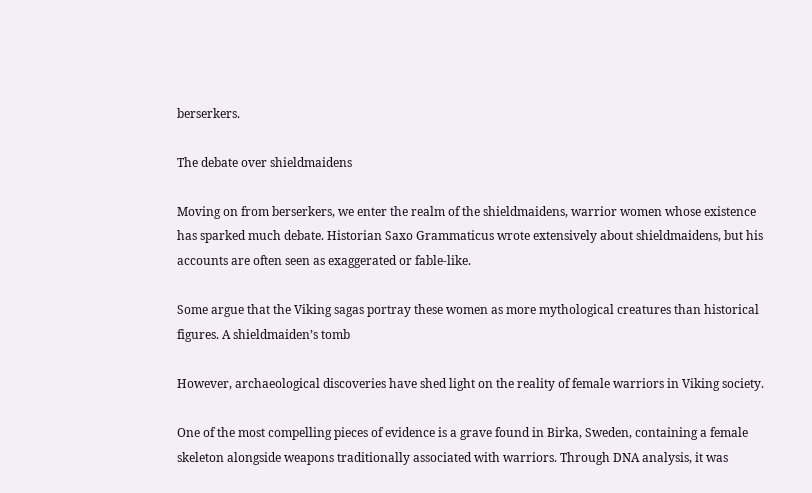berserkers.

The debate over shieldmaidens

Moving on from berserkers, we enter the realm of the shieldmaidens, warrior women whose existence has sparked much debate. Historian Saxo Grammaticus wrote extensively about shieldmaidens, but his accounts are often seen as exaggerated or fable-like.

Some argue that the Viking sagas portray these women as more mythological creatures than historical figures. A shieldmaiden’s tomb

However, archaeological discoveries have shed light on the reality of female warriors in Viking society.

One of the most compelling pieces of evidence is a grave found in Birka, Sweden, containing a female skeleton alongside weapons traditionally associated with warriors. Through DNA analysis, it was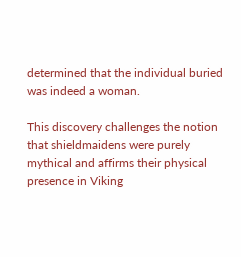determined that the individual buried was indeed a woman.

This discovery challenges the notion that shieldmaidens were purely mythical and affirms their physical presence in Viking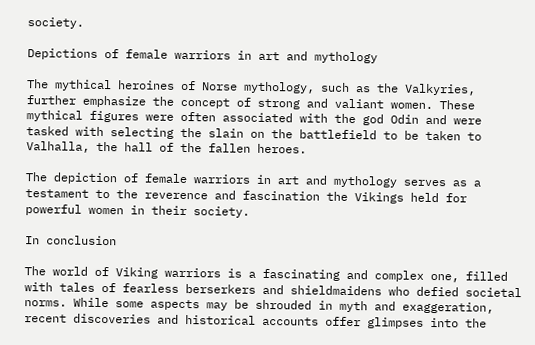society.

Depictions of female warriors in art and mythology

The mythical heroines of Norse mythology, such as the Valkyries, further emphasize the concept of strong and valiant women. These mythical figures were often associated with the god Odin and were tasked with selecting the slain on the battlefield to be taken to Valhalla, the hall of the fallen heroes.

The depiction of female warriors in art and mythology serves as a testament to the reverence and fascination the Vikings held for powerful women in their society.

In conclusion

The world of Viking warriors is a fascinating and complex one, filled with tales of fearless berserkers and shieldmaidens who defied societal norms. While some aspects may be shrouded in myth and exaggeration, recent discoveries and historical accounts offer glimpses into the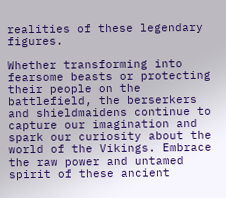realities of these legendary figures.

Whether transforming into fearsome beasts or protecting their people on the battlefield, the berserkers and shieldmaidens continue to capture our imagination and spark our curiosity about the world of the Vikings. Embrace the raw power and untamed spirit of these ancient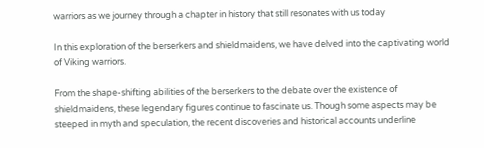warriors as we journey through a chapter in history that still resonates with us today

In this exploration of the berserkers and shieldmaidens, we have delved into the captivating world of Viking warriors.

From the shape-shifting abilities of the berserkers to the debate over the existence of shieldmaidens, these legendary figures continue to fascinate us. Though some aspects may be steeped in myth and speculation, the recent discoveries and historical accounts underline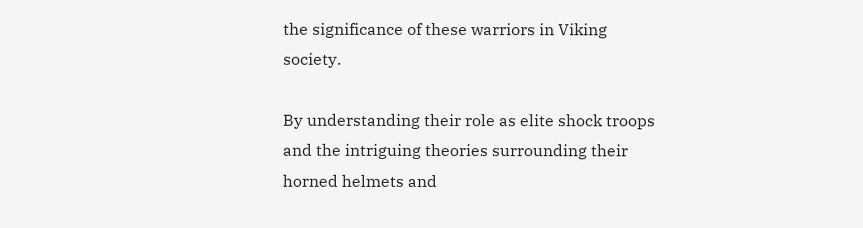the significance of these warriors in Viking society.

By understanding their role as elite shock troops and the intriguing theories surrounding their horned helmets and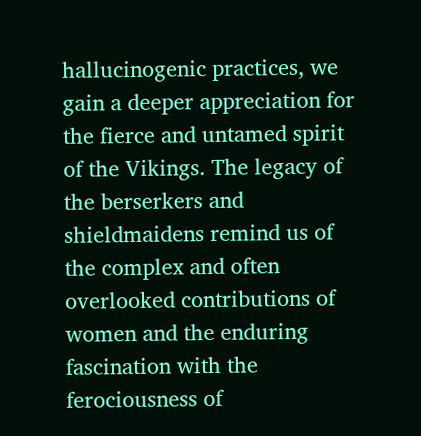hallucinogenic practices, we gain a deeper appreciation for the fierce and untamed spirit of the Vikings. The legacy of the berserkers and shieldmaidens remind us of the complex and often overlooked contributions of women and the enduring fascination with the ferociousness of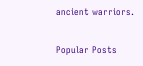ancient warriors.

Popular Posts